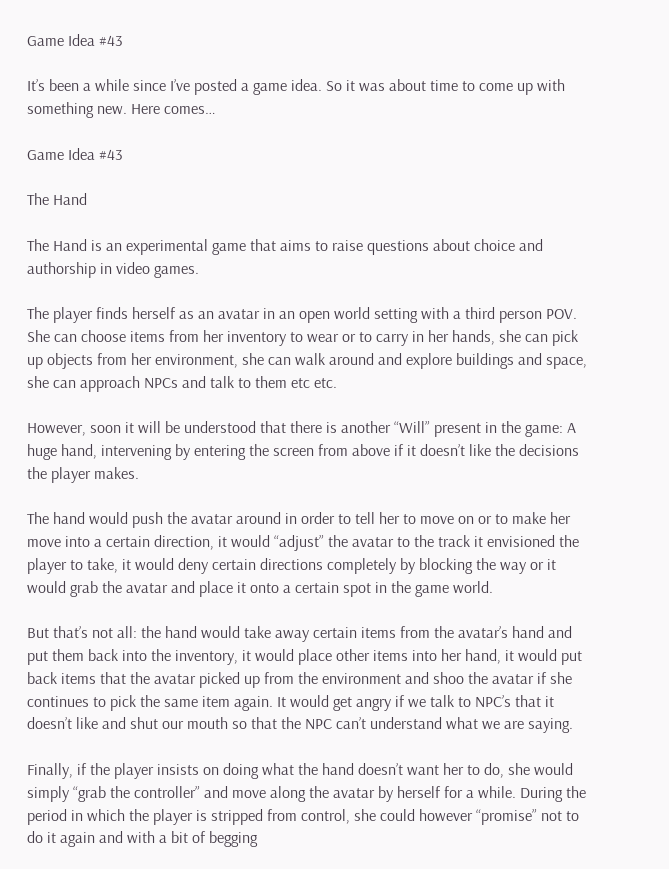Game Idea #43

It’s been a while since I’ve posted a game idea. So it was about time to come up with something new. Here comes…

Game Idea #43

The Hand

The Hand is an experimental game that aims to raise questions about choice and authorship in video games.

The player finds herself as an avatar in an open world setting with a third person POV. She can choose items from her inventory to wear or to carry in her hands, she can pick up objects from her environment, she can walk around and explore buildings and space, she can approach NPCs and talk to them etc etc.

However, soon it will be understood that there is another “Will” present in the game: A huge hand, intervening by entering the screen from above if it doesn’t like the decisions the player makes.

The hand would push the avatar around in order to tell her to move on or to make her move into a certain direction, it would “adjust” the avatar to the track it envisioned the player to take, it would deny certain directions completely by blocking the way or it would grab the avatar and place it onto a certain spot in the game world.

But that’s not all: the hand would take away certain items from the avatar’s hand and put them back into the inventory, it would place other items into her hand, it would put back items that the avatar picked up from the environment and shoo the avatar if she continues to pick the same item again. It would get angry if we talk to NPC’s that it doesn’t like and shut our mouth so that the NPC can’t understand what we are saying.

Finally, if the player insists on doing what the hand doesn’t want her to do, she would simply “grab the controller” and move along the avatar by herself for a while. During the period in which the player is stripped from control, she could however “promise” not to do it again and with a bit of begging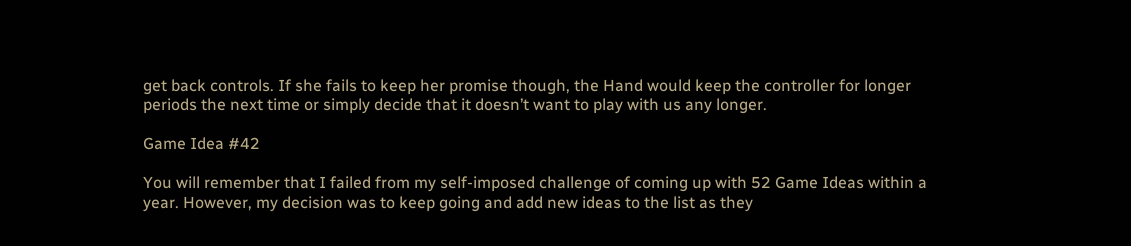get back controls. If she fails to keep her promise though, the Hand would keep the controller for longer periods the next time or simply decide that it doesn’t want to play with us any longer.

Game Idea #42

You will remember that I failed from my self-imposed challenge of coming up with 52 Game Ideas within a year. However, my decision was to keep going and add new ideas to the list as they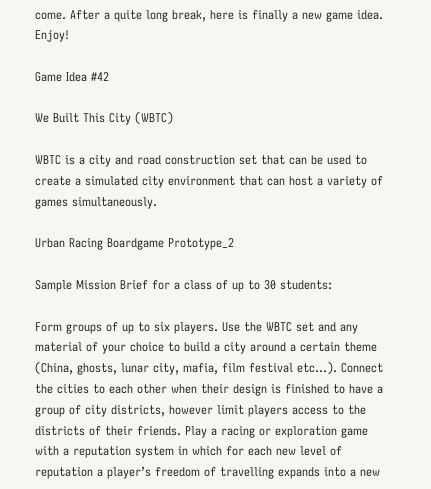come. After a quite long break, here is finally a new game idea. Enjoy!

Game Idea #42

We Built This City (WBTC)

WBTC is a city and road construction set that can be used to create a simulated city environment that can host a variety of games simultaneously.

Urban Racing Boardgame Prototype_2

Sample Mission Brief for a class of up to 30 students:

Form groups of up to six players. Use the WBTC set and any material of your choice to build a city around a certain theme (China, ghosts, lunar city, mafia, film festival etc…). Connect the cities to each other when their design is finished to have a group of city districts, however limit players access to the districts of their friends. Play a racing or exploration game with a reputation system in which for each new level of reputation a player’s freedom of travelling expands into a new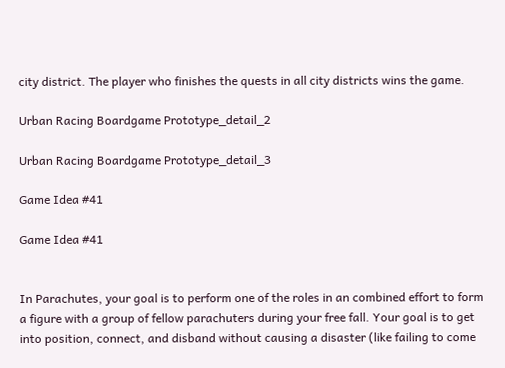city district. The player who finishes the quests in all city districts wins the game.

Urban Racing Boardgame Prototype_detail_2

Urban Racing Boardgame Prototype_detail_3

Game Idea #41

Game Idea #41


In Parachutes, your goal is to perform one of the roles in an combined effort to form a figure with a group of fellow parachuters during your free fall. Your goal is to get into position, connect, and disband without causing a disaster (like failing to come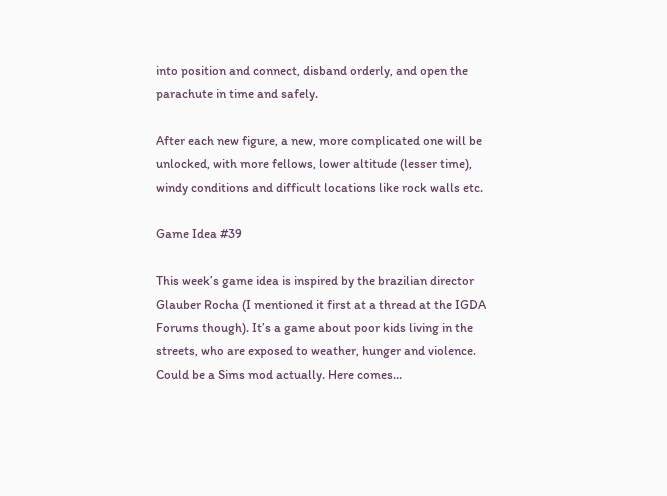into position and connect, disband orderly, and open the parachute in time and safely.

After each new figure, a new, more complicated one will be unlocked, with more fellows, lower altitude (lesser time), windy conditions and difficult locations like rock walls etc.

Game Idea #39

This week’s game idea is inspired by the brazilian director Glauber Rocha (I mentioned it first at a thread at the IGDA Forums though). It’s a game about poor kids living in the streets, who are exposed to weather, hunger and violence. Could be a Sims mod actually. Here comes…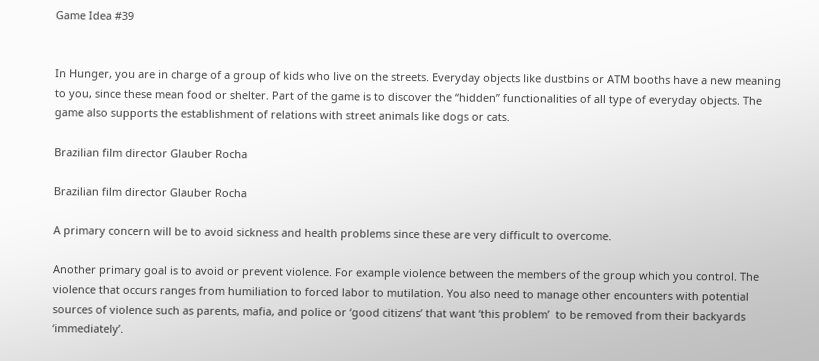Game Idea #39


In Hunger, you are in charge of a group of kids who live on the streets. Everyday objects like dustbins or ATM booths have a new meaning to you, since these mean food or shelter. Part of the game is to discover the “hidden” functionalities of all type of everyday objects. The game also supports the establishment of relations with street animals like dogs or cats.

Brazilian film director Glauber Rocha

Brazilian film director Glauber Rocha

A primary concern will be to avoid sickness and health problems since these are very difficult to overcome.

Another primary goal is to avoid or prevent violence. For example violence between the members of the group which you control. The violence that occurs ranges from humiliation to forced labor to mutilation. You also need to manage other encounters with potential sources of violence such as parents, mafia, and police or ‘good citizens’ that want ‘this problem’  to be removed from their backyards ‘immediately’.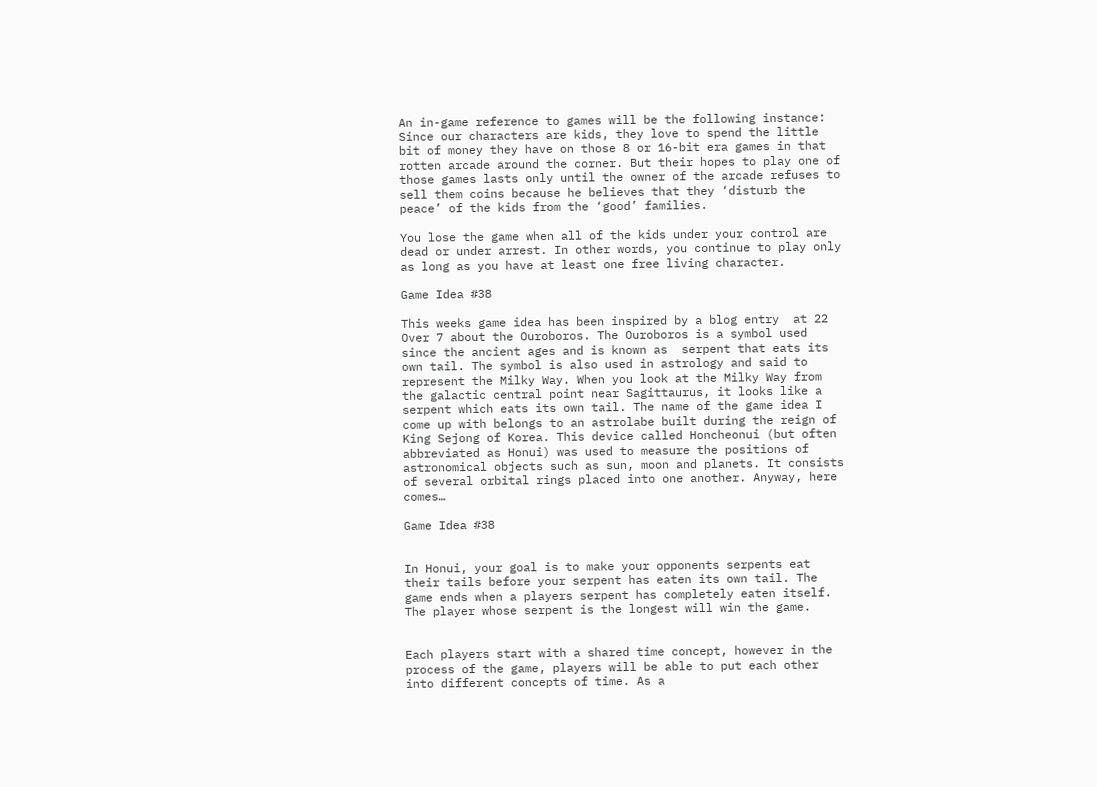An in-game reference to games will be the following instance: Since our characters are kids, they love to spend the little bit of money they have on those 8 or 16-bit era games in that rotten arcade around the corner. But their hopes to play one of those games lasts only until the owner of the arcade refuses to sell them coins because he believes that they ‘disturb the peace’ of the kids from the ‘good’ families.

You lose the game when all of the kids under your control are dead or under arrest. In other words, you continue to play only as long as you have at least one free living character.

Game Idea #38

This weeks game idea has been inspired by a blog entry  at 22 Over 7 about the Ouroboros. The Ouroboros is a symbol used since the ancient ages and is known as  serpent that eats its own tail. The symbol is also used in astrology and said to represent the Milky Way. When you look at the Milky Way from the galactic central point near Sagittaurus, it looks like a serpent which eats its own tail. The name of the game idea I come up with belongs to an astrolabe built during the reign of King Sejong of Korea. This device called Honcheonui (but often abbreviated as Honui) was used to measure the positions of astronomical objects such as sun, moon and planets. It consists of several orbital rings placed into one another. Anyway, here comes…

Game Idea #38


In Honui, your goal is to make your opponents serpents eat their tails before your serpent has eaten its own tail. The game ends when a players serpent has completely eaten itself. The player whose serpent is the longest will win the game.


Each players start with a shared time concept, however in the process of the game, players will be able to put each other into different concepts of time. As a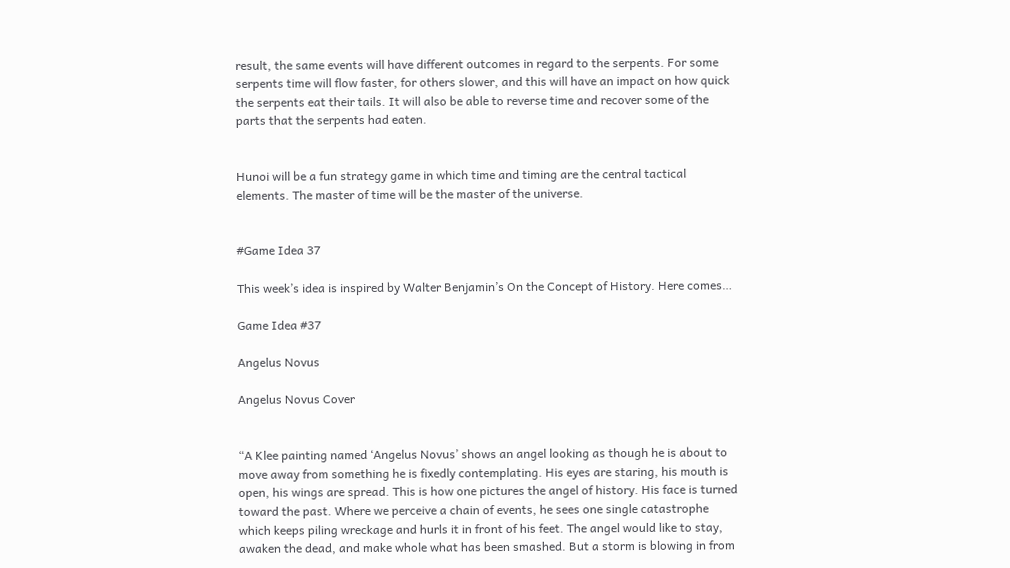result, the same events will have different outcomes in regard to the serpents. For some serpents time will flow faster, for others slower, and this will have an impact on how quick the serpents eat their tails. It will also be able to reverse time and recover some of the parts that the serpents had eaten.


Hunoi will be a fun strategy game in which time and timing are the central tactical elements. The master of time will be the master of the universe.


#Game Idea 37

This week’s idea is inspired by Walter Benjamin’s On the Concept of History. Here comes…

Game Idea #37

Angelus Novus

Angelus Novus Cover


“A Klee painting named ‘Angelus Novus’ shows an angel looking as though he is about to move away from something he is fixedly contemplating. His eyes are staring, his mouth is open, his wings are spread. This is how one pictures the angel of history. His face is turned toward the past. Where we perceive a chain of events, he sees one single catastrophe which keeps piling wreckage and hurls it in front of his feet. The angel would like to stay, awaken the dead, and make whole what has been smashed. But a storm is blowing in from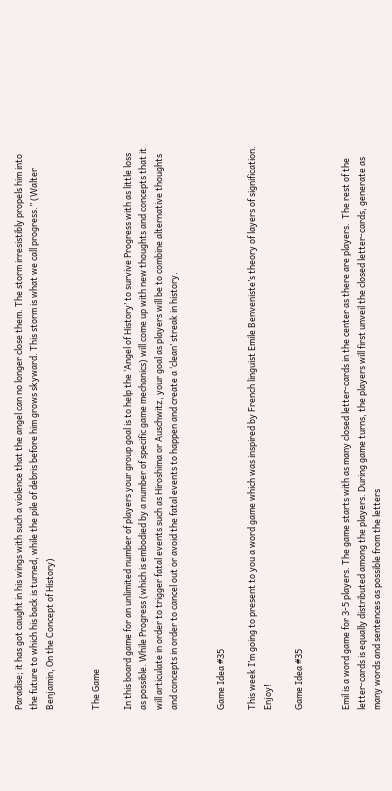Paradise; it has got caught in his wings with such a violence that the angel can no longer close them. The storm irresistibly propels him into the future to which his back is turned, while the pile of debris before him grows skyward. This storm is what we call progress.” (Walter Benjamin, On the Concept of History)


The Game

In this board game for an unlimited number of players your group goal is to help the ‘Angel of History’ to survive Progress with as little loss as possible. While Progress (which is embodied by a number of specific game mechanics) will come up with new thoughts and concepts that it will articulate in order to trigger fatal events such as Hiroshima or Auschwitz, your goal as players will be to combine alternative thoughts and concepts in order to cancel out or avoid the fatal events to happen and create a ‘clean’ streak in history.


Game Idea #35

This week I’m going to present to you a word game which was inspired by French linguist Emile Benveniste’s theory of layers of signification. Enjoy!

Game Idea #35


Emil is a word game for 3-5 players. The game starts with as many closed letter-cards in the center as there are players.  The rest of the letter-cards is equally distributed among the players. During game turns, the players will first unveil the closed letter-cards, generate as many words and sentences as possible from the letters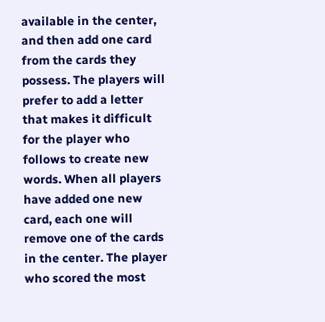available in the center, and then add one card from the cards they possess. The players will prefer to add a letter that makes it difficult for the player who follows to create new words. When all players have added one new card, each one will remove one of the cards in the center. The player who scored the most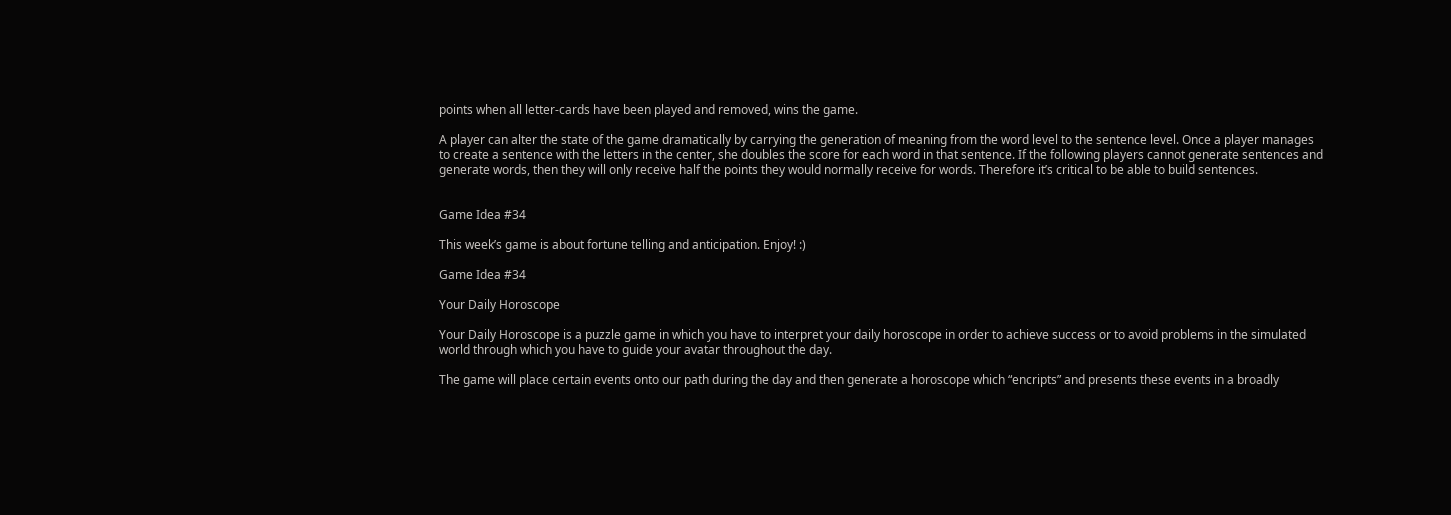points when all letter-cards have been played and removed, wins the game.

A player can alter the state of the game dramatically by carrying the generation of meaning from the word level to the sentence level. Once a player manages to create a sentence with the letters in the center, she doubles the score for each word in that sentence. If the following players cannot generate sentences and generate words, then they will only receive half the points they would normally receive for words. Therefore it’s critical to be able to build sentences.


Game Idea #34

This week’s game is about fortune telling and anticipation. Enjoy! :)

Game Idea #34

Your Daily Horoscope

Your Daily Horoscope is a puzzle game in which you have to interpret your daily horoscope in order to achieve success or to avoid problems in the simulated world through which you have to guide your avatar throughout the day.

The game will place certain events onto our path during the day and then generate a horoscope which “encripts” and presents these events in a broadly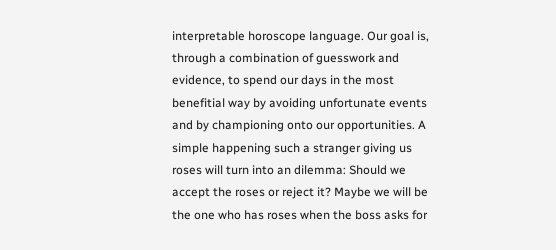interpretable horoscope language. Our goal is, through a combination of guesswork and evidence, to spend our days in the most benefitial way by avoiding unfortunate events and by championing onto our opportunities. A simple happening such a stranger giving us roses will turn into an dilemma: Should we accept the roses or reject it? Maybe we will be the one who has roses when the boss asks for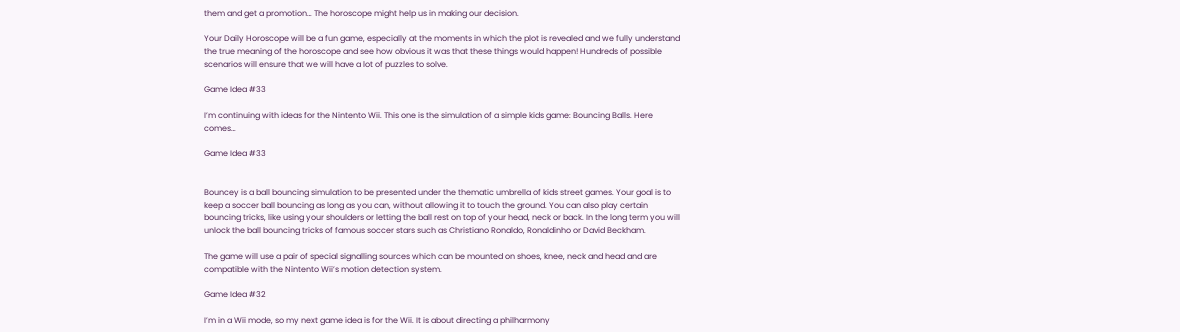them and get a promotion… The horoscope might help us in making our decision.

Your Daily Horoscope will be a fun game, especially at the moments in which the plot is revealed and we fully understand the true meaning of the horoscope and see how obvious it was that these things would happen! Hundreds of possible scenarios will ensure that we will have a lot of puzzles to solve.

Game Idea #33

I’m continuing with ideas for the Nintento Wii. This one is the simulation of a simple kids game: Bouncing Balls. Here comes…

Game Idea #33


Bouncey is a ball bouncing simulation to be presented under the thematic umbrella of kids street games. Your goal is to keep a soccer ball bouncing as long as you can, without allowing it to touch the ground. You can also play certain bouncing tricks, like using your shoulders or letting the ball rest on top of your head, neck or back. In the long term you will unlock the ball bouncing tricks of famous soccer stars such as Christiano Ronaldo, Ronaldinho or David Beckham.

The game will use a pair of special signalling sources which can be mounted on shoes, knee, neck and head and are compatible with the Nintento Wii’s motion detection system.

Game Idea #32

I’m in a Wii mode, so my next game idea is for the Wii. It is about directing a philharmony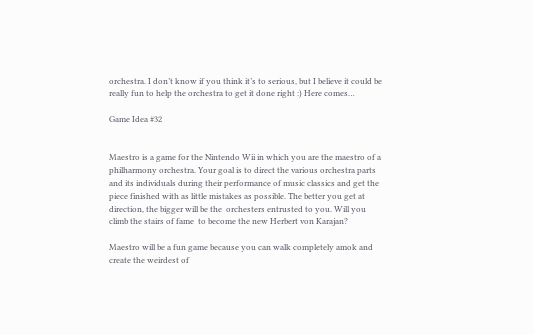orchestra. I don’t know if you think it’s to serious, but I believe it could be really fun to help the orchestra to get it done right :) Here comes…

Game Idea #32


Maestro is a game for the Nintendo Wii in which you are the maestro of a philharmony orchestra. Your goal is to direct the various orchestra parts and its individuals during their performance of music classics and get the piece finished with as little mistakes as possible. The better you get at direction, the bigger will be the  orchesters entrusted to you. Will you climb the stairs of fame  to become the new Herbert von Karajan?

Maestro will be a fun game because you can walk completely amok and create the weirdest of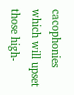cacophonies which will upset those high-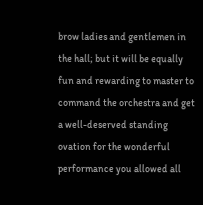brow ladies and gentlemen in the hall; but it will be equally fun and rewarding to master to command the orchestra and get a well-deserved standing ovation for the wonderful performance you allowed all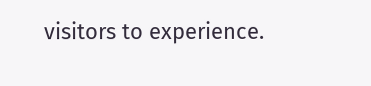visitors to experience.